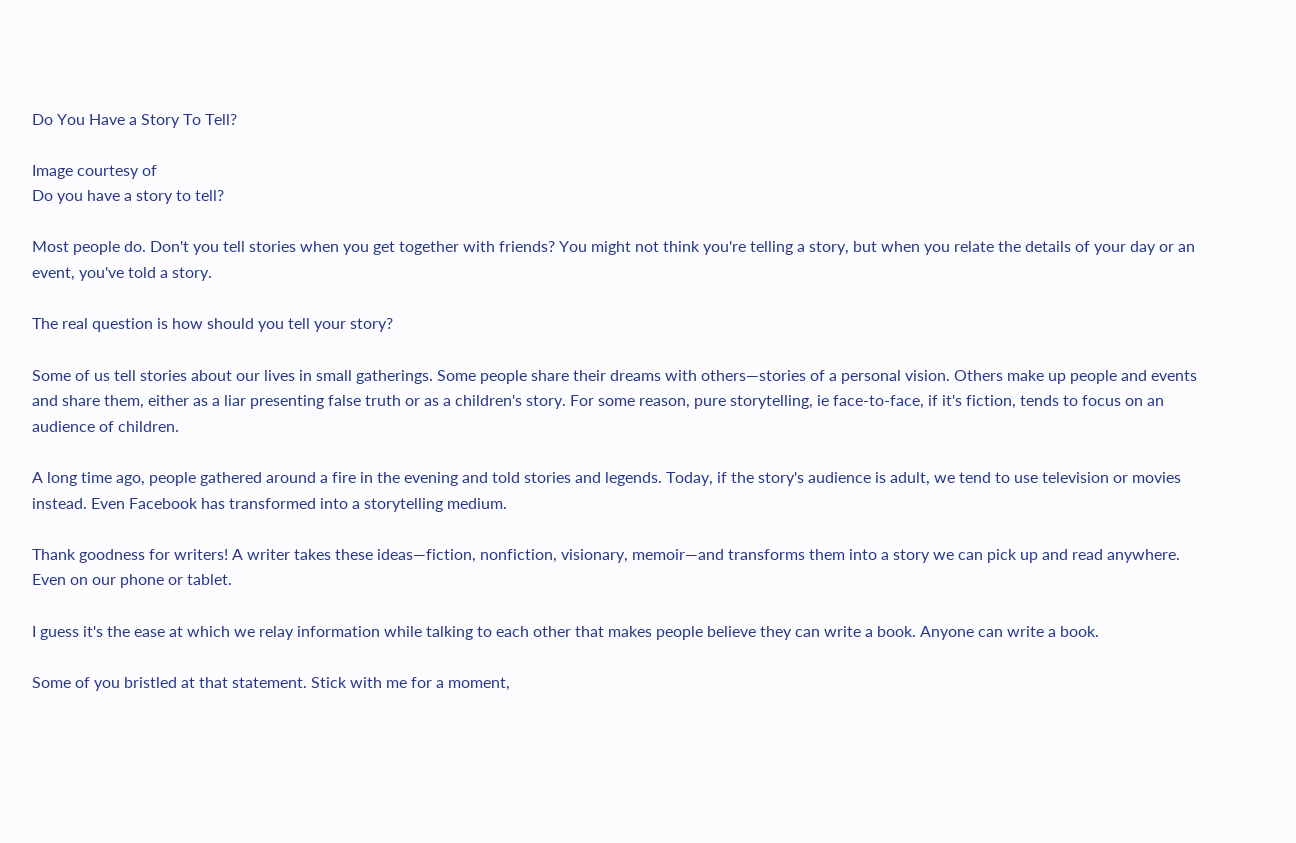Do You Have a Story To Tell?

Image courtesy of
Do you have a story to tell?

Most people do. Don't you tell stories when you get together with friends? You might not think you're telling a story, but when you relate the details of your day or an event, you've told a story.

The real question is how should you tell your story?

Some of us tell stories about our lives in small gatherings. Some people share their dreams with others—stories of a personal vision. Others make up people and events and share them, either as a liar presenting false truth or as a children's story. For some reason, pure storytelling, ie face-to-face, if it's fiction, tends to focus on an audience of children.

A long time ago, people gathered around a fire in the evening and told stories and legends. Today, if the story's audience is adult, we tend to use television or movies instead. Even Facebook has transformed into a storytelling medium.

Thank goodness for writers! A writer takes these ideas—fiction, nonfiction, visionary, memoir—and transforms them into a story we can pick up and read anywhere. Even on our phone or tablet.

I guess it's the ease at which we relay information while talking to each other that makes people believe they can write a book. Anyone can write a book.

Some of you bristled at that statement. Stick with me for a moment,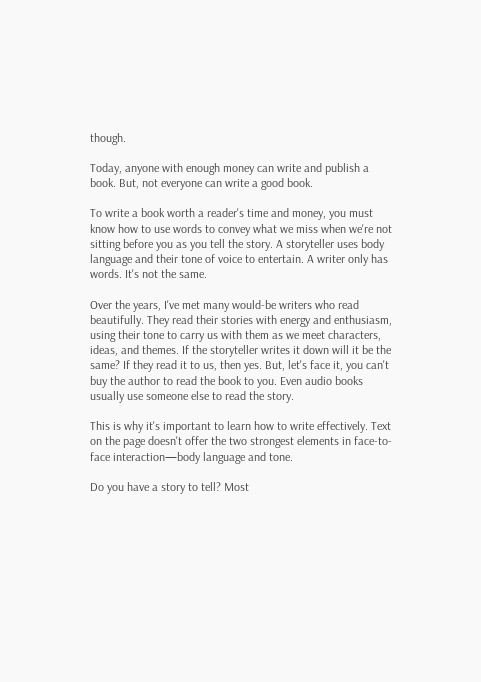though.

Today, anyone with enough money can write and publish a book. But, not everyone can write a good book.

To write a book worth a reader's time and money, you must know how to use words to convey what we miss when we're not sitting before you as you tell the story. A storyteller uses body language and their tone of voice to entertain. A writer only has words. It's not the same.

Over the years, I've met many would-be writers who read beautifully. They read their stories with energy and enthusiasm, using their tone to carry us with them as we meet characters, ideas, and themes. If the storyteller writes it down will it be the same? If they read it to us, then yes. But, let's face it, you can't buy the author to read the book to you. Even audio books usually use someone else to read the story.

This is why it's important to learn how to write effectively. Text on the page doesn't offer the two strongest elements in face-to-face interaction—body language and tone.

Do you have a story to tell? Most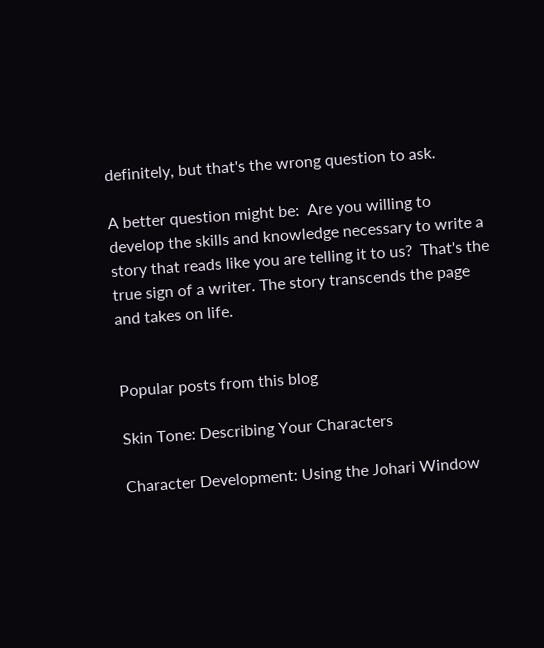definitely, but that's the wrong question to ask.

A better question might be:  Are you willing to develop the skills and knowledge necessary to write a story that reads like you are telling it to us?  That's the true sign of a writer. The story transcends the page and takes on life.


Popular posts from this blog

Skin Tone: Describing Your Characters

Character Development: Using the Johari Window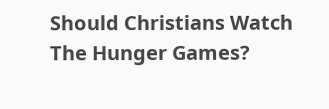Should Christians Watch The Hunger Games?